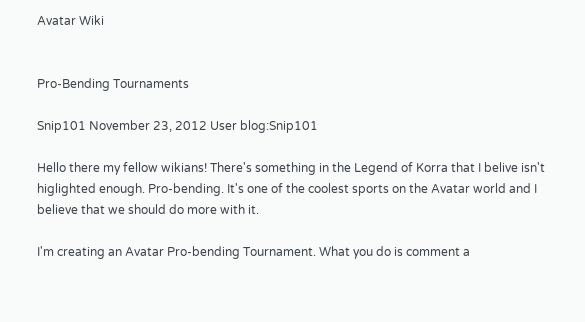Avatar Wiki


Pro-Bending Tournaments

Snip101 November 23, 2012 User blog:Snip101

Hello there my fellow wikians! There's something in the Legend of Korra that I belive isn't higlighted enough. Pro-bending. It's one of the coolest sports on the Avatar world and I believe that we should do more with it.

I'm creating an Avatar Pro-bending Tournament. What you do is comment a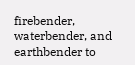firebender, waterbender, and earthbender to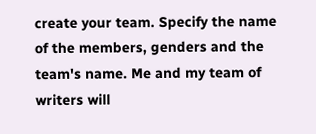create your team. Specify the name of the members, genders and the team's name. Me and my team of writers will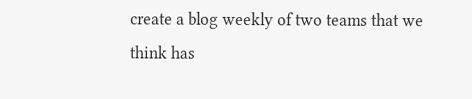create a blog weekly of two teams that we think has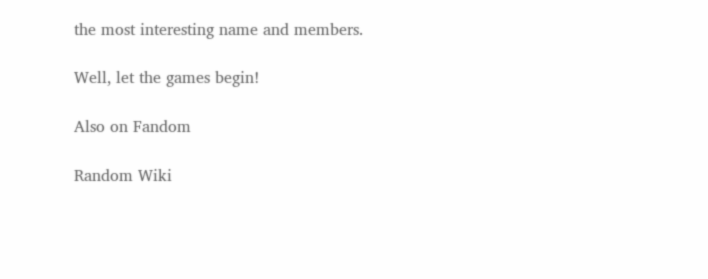the most interesting name and members.

Well, let the games begin!

Also on Fandom

Random Wiki